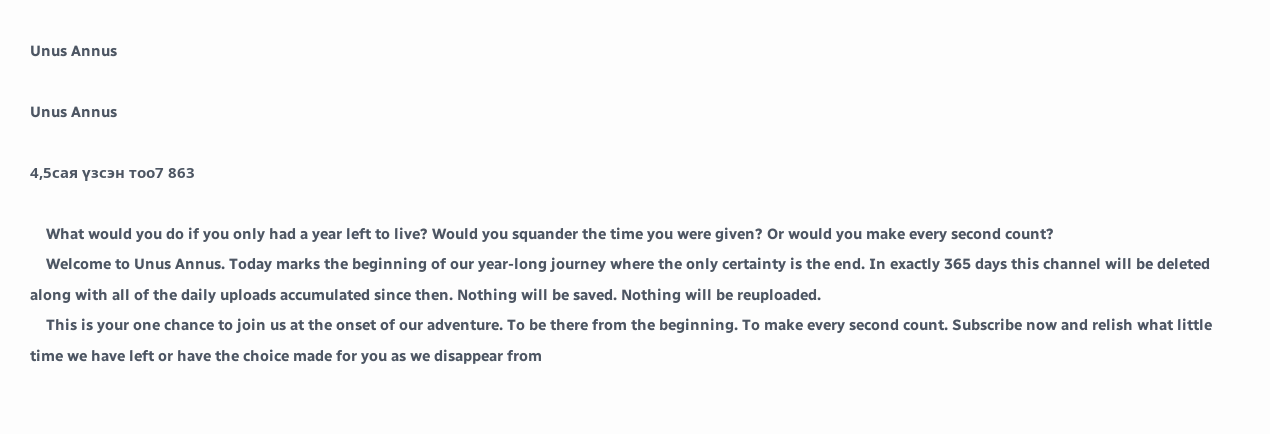Unus Annus

Unus Annus

4,5сая үзсэн тоо7 863

    What would you do if you only had a year left to live? Would you squander the time you were given? Or would you make every second count?
    Welcome to Unus Annus. Today marks the beginning of our year-long journey where the only certainty is the end. In exactly 365 days this channel will be deleted along with all of the daily uploads accumulated since then. Nothing will be saved. Nothing will be reuploaded.
    This is your one chance to join us at the onset of our adventure. To be there from the beginning. To make every second count. Subscribe now and relish what little time we have left or have the choice made for you as we disappear from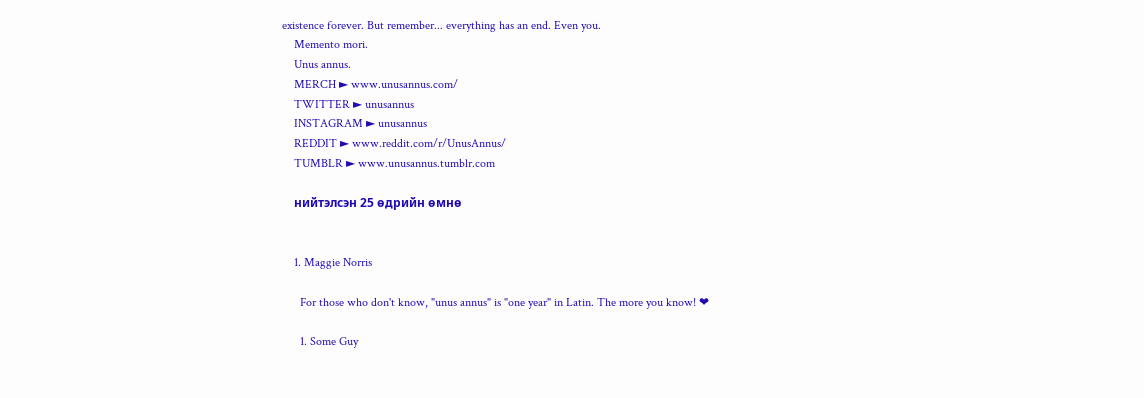existence forever. But remember... everything has an end. Even you.
    Memento mori.
    Unus annus.
    MERCH ► www.unusannus.com/
    TWITTER ► unusannus
    INSTAGRAM ► unusannus
    REDDIT ► www.reddit.com/r/UnusAnnus/
    TUMBLR ► www.unusannus.tumblr.com

    нийтэлсэн 25 өдрийн өмнө


    1. Maggie Norris

      For those who don't know, "unus annus" is "one year" in Latin. The more you know! ❤

      1. Some Guy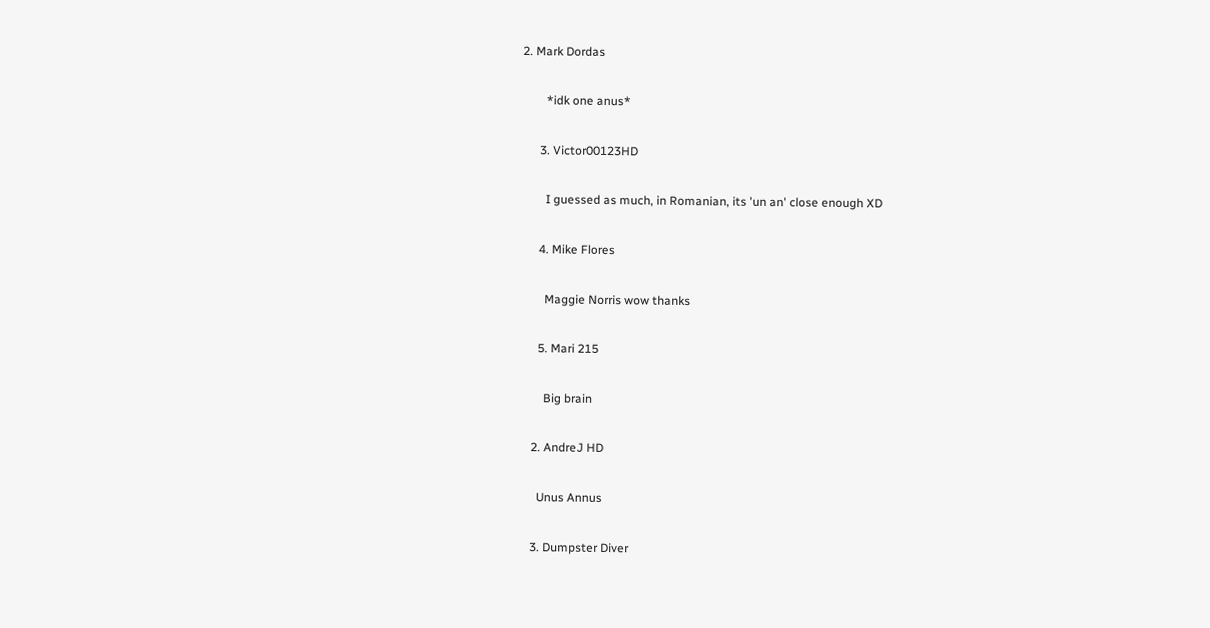2. Mark Dordas

        *idk one anus*

      3. Victor00123HD

        I guessed as much, in Romanian, its 'un an' close enough XD

      4. Mike Flores

        Maggie Norris wow thanks

      5. Mari 215

        Big brain

    2. AndreJ HD

      Unus Annus

    3. Dumpster Diver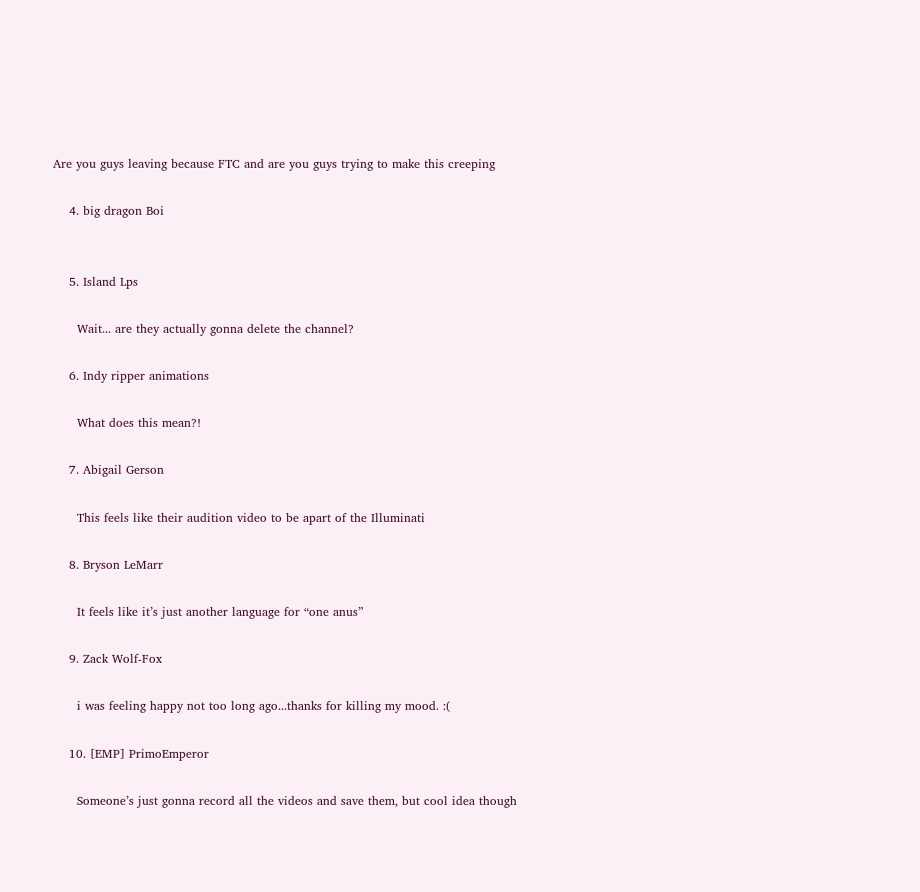Are you guys leaving because FTC and are you guys trying to make this creeping

    4. big dragon Boi


    5. Island Lps

      Wait... are they actually gonna delete the channel?

    6. Indy ripper animations

      What does this mean?!

    7. Abigail Gerson

      This feels like their audition video to be apart of the Illuminati

    8. Bryson LeMarr

      It feels like it’s just another language for “one anus”

    9. Zack Wolf-Fox

      i was feeling happy not too long ago...thanks for killing my mood. :(

    10. [EMP] PrimoEmperor

      Someone’s just gonna record all the videos and save them, but cool idea though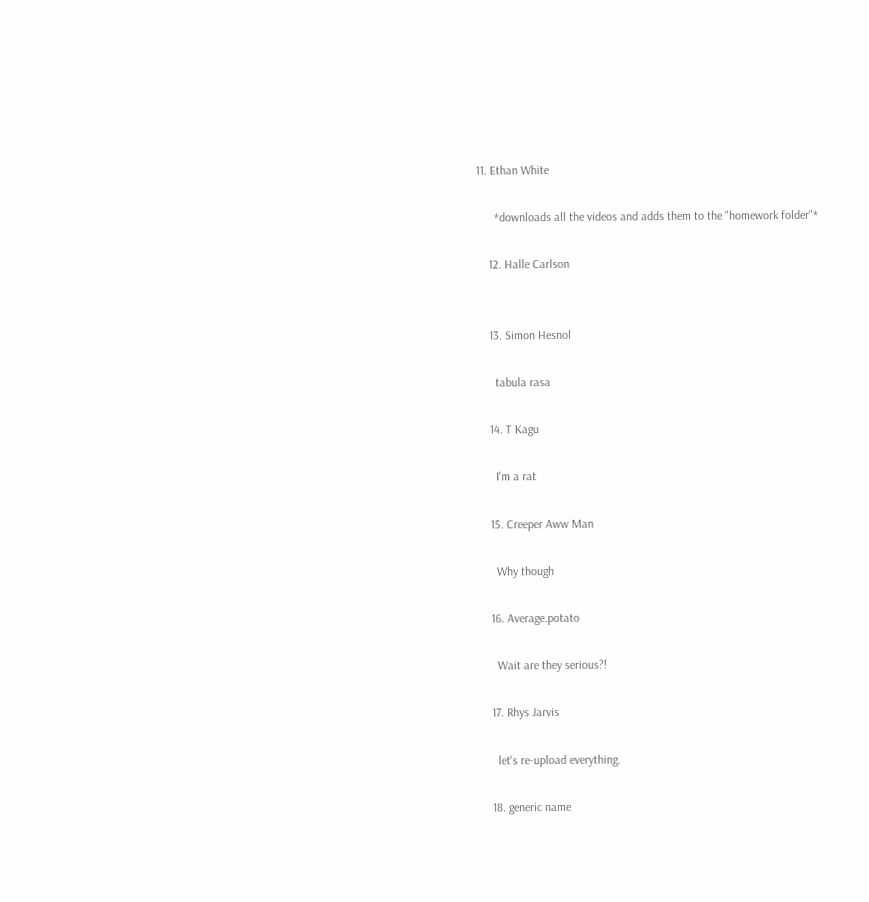11. Ethan White

      *downloads all the videos and adds them to the "homework folder"*

    12. Halle Carlson


    13. Simon Hesnol

      tabula rasa

    14. T Kagu

      I'm a rat

    15. Creeper Aww Man

      Why though

    16. Average.potato

      Wait are they serious?!

    17. Rhys Jarvis

      let's re-upload everything.

    18. generic name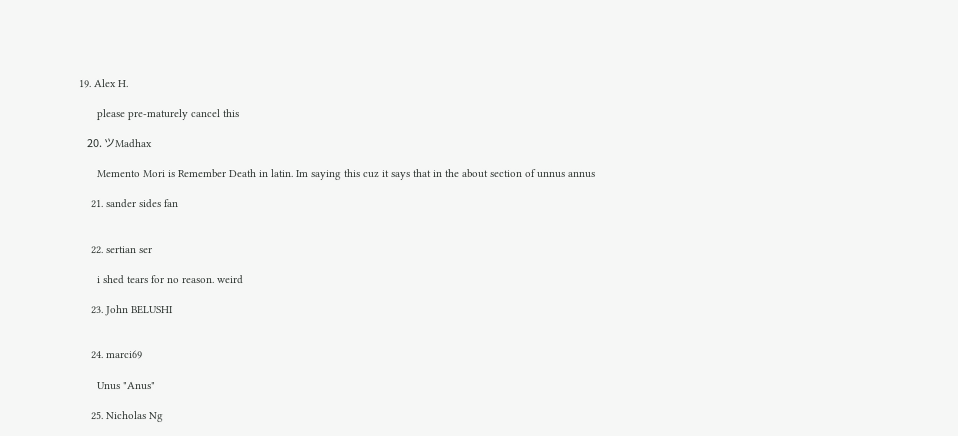19. Alex H.

      please pre-maturely cancel this

    20. ツMadhax

      Memento Mori is Remember Death in latin. Im saying this cuz it says that in the about section of unnus annus

    21. sander sides fan


    22. sertian ser

      i shed tears for no reason. weird

    23. John BELUSHI


    24. marci69

      Unus "Anus"

    25. Nicholas Ng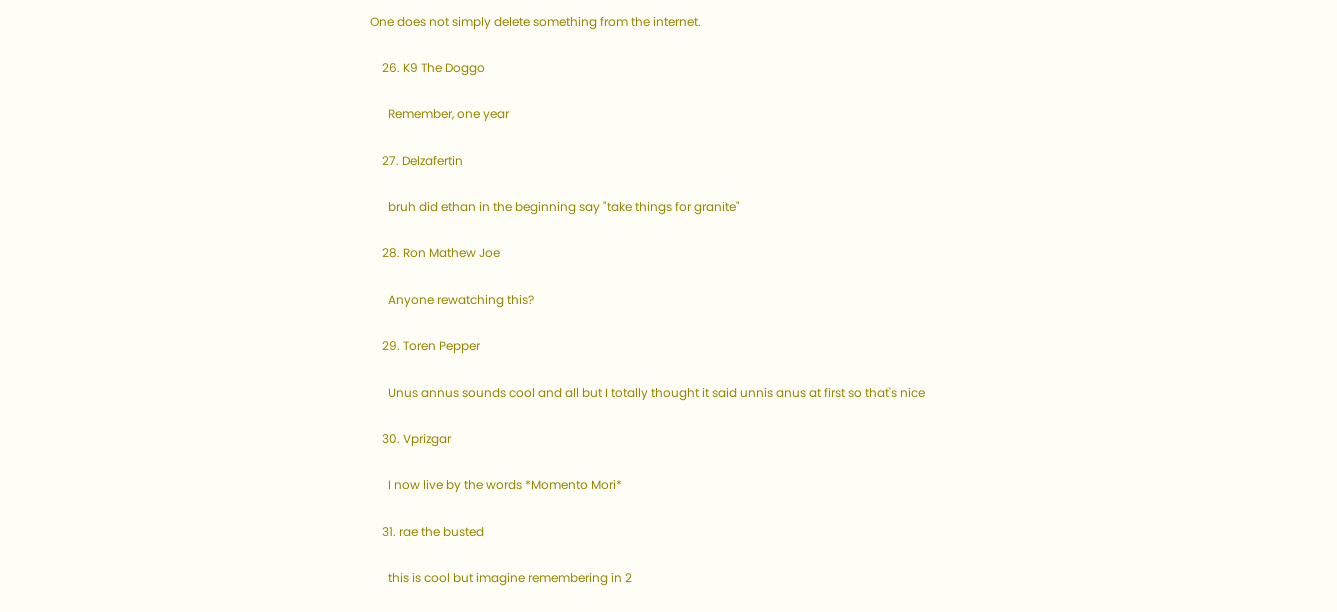One does not simply delete something from the internet.

    26. K9 The Doggo

      Remember, one year

    27. Delzafertin

      bruh did ethan in the beginning say "take things for granite"

    28. Ron Mathew Joe

      Anyone rewatching this?

    29. Toren Pepper

      Unus annus sounds cool and all but I totally thought it said unnis anus at first so that's nice

    30. Vprizgar

      I now live by the words *Momento Mori*

    31. rae the busted

      this is cool but imagine remembering in 2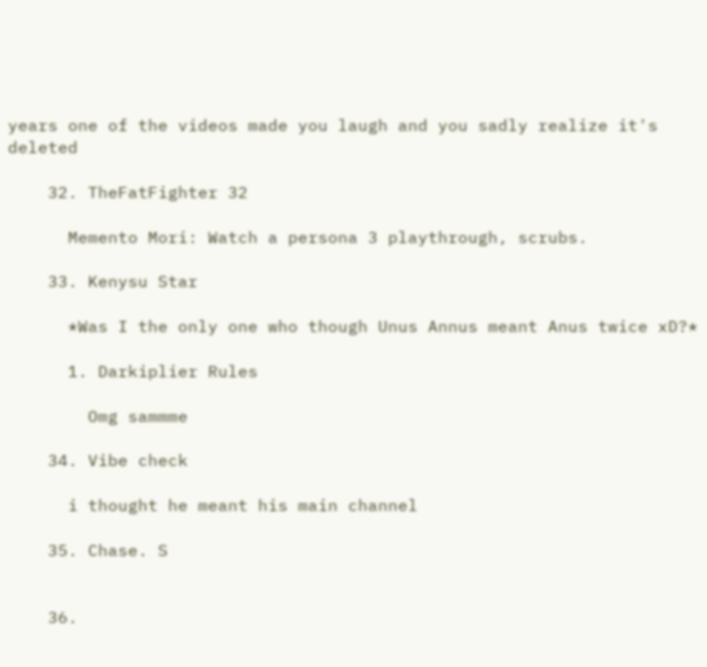years one of the videos made you laugh and you sadly realize it's deleted

    32. TheFatFighter 32

      Memento Mori: Watch a persona 3 playthrough, scrubs.

    33. Kenysu Star

      *Was I the only one who though Unus Annus meant Anus twice xD?*

      1. Darkiplier Rules

        Omg sammme

    34. Vibe check

      i thought he meant his main channel

    35. Chase. S


    36.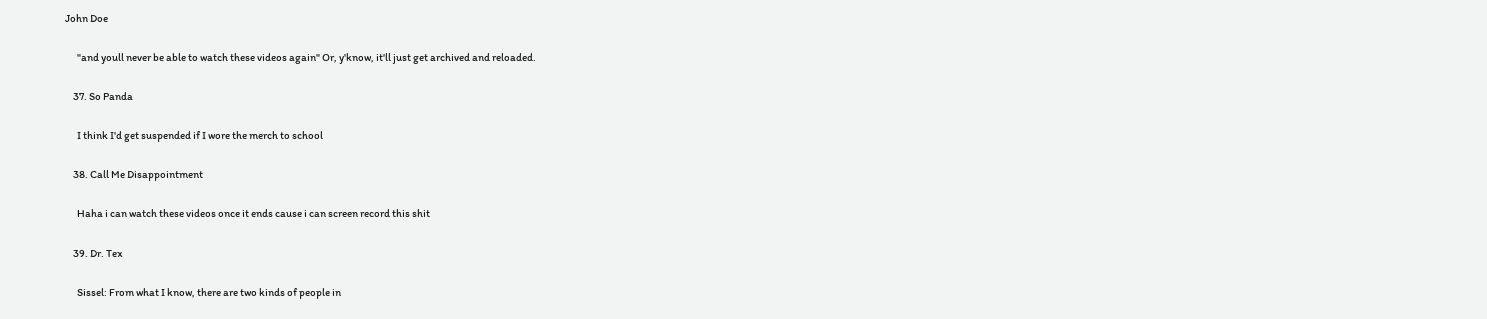John Doe

      "and youll never be able to watch these videos again" Or, y'know, it'll just get archived and reloaded.

    37. So Panda

      I think I'd get suspended if I wore the merch to school

    38. Call Me Disappointment

      Haha i can watch these videos once it ends cause i can screen record this shit

    39. Dr. Tex

      Sissel: From what I know, there are two kinds of people in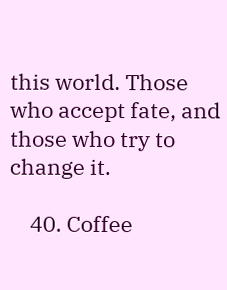this world. Those who accept fate, and those who try to change it.

    40. Coffee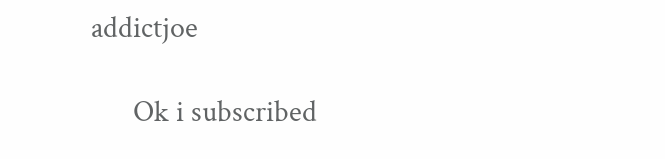addictjoe

      Ok i subscribed